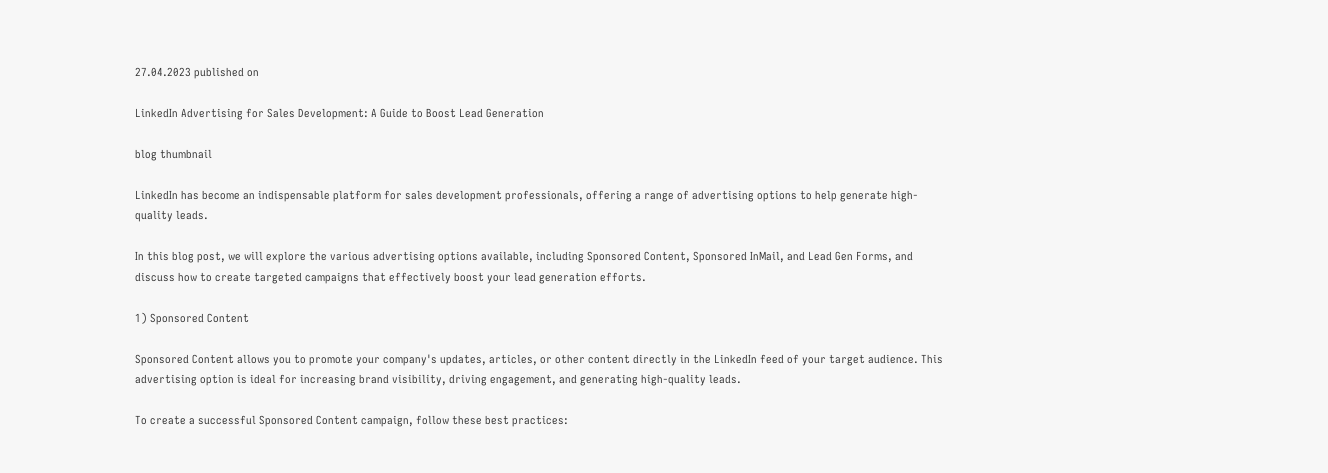27.04.2023 published on

LinkedIn Advertising for Sales Development: A Guide to Boost Lead Generation

blog thumbnail

LinkedIn has become an indispensable platform for sales development professionals, offering a range of advertising options to help generate high-quality leads.

In this blog post, we will explore the various advertising options available, including Sponsored Content, Sponsored InMail, and Lead Gen Forms, and discuss how to create targeted campaigns that effectively boost your lead generation efforts.

1) Sponsored Content

Sponsored Content allows you to promote your company's updates, articles, or other content directly in the LinkedIn feed of your target audience. This advertising option is ideal for increasing brand visibility, driving engagement, and generating high-quality leads.

To create a successful Sponsored Content campaign, follow these best practices: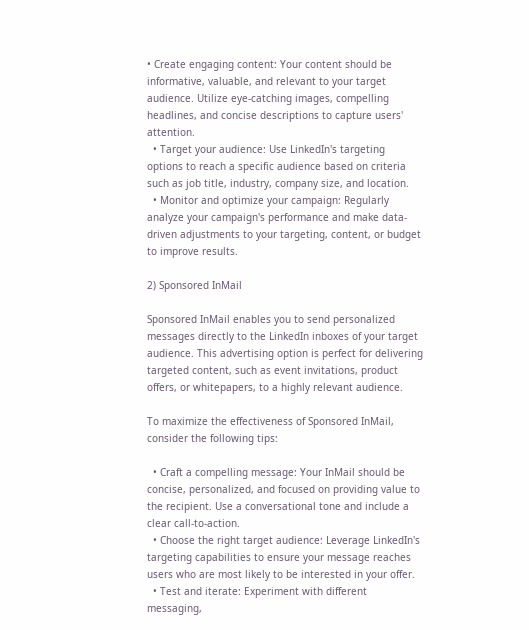• Create engaging content: Your content should be informative, valuable, and relevant to your target audience. Utilize eye-catching images, compelling headlines, and concise descriptions to capture users' attention.
  • Target your audience: Use LinkedIn's targeting options to reach a specific audience based on criteria such as job title, industry, company size, and location.
  • Monitor and optimize your campaign: Regularly analyze your campaign's performance and make data-driven adjustments to your targeting, content, or budget to improve results.

2) Sponsored InMail

Sponsored InMail enables you to send personalized messages directly to the LinkedIn inboxes of your target audience. This advertising option is perfect for delivering targeted content, such as event invitations, product offers, or whitepapers, to a highly relevant audience.

To maximize the effectiveness of Sponsored InMail, consider the following tips:

  • Craft a compelling message: Your InMail should be concise, personalized, and focused on providing value to the recipient. Use a conversational tone and include a clear call-to-action.
  • Choose the right target audience: Leverage LinkedIn's targeting capabilities to ensure your message reaches users who are most likely to be interested in your offer.
  • Test and iterate: Experiment with different messaging,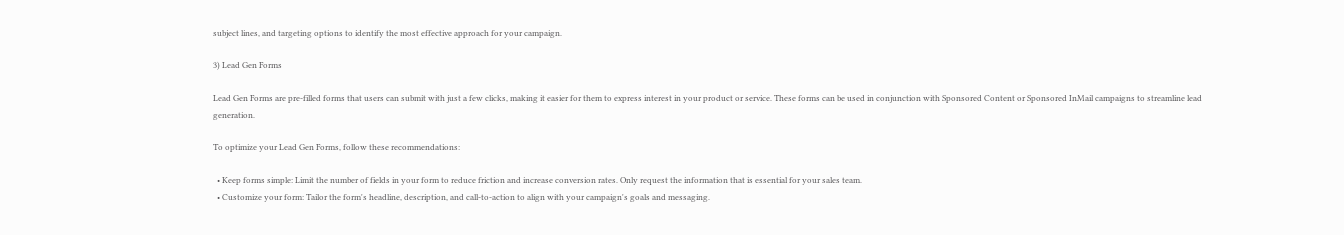subject lines, and targeting options to identify the most effective approach for your campaign.

3) Lead Gen Forms

Lead Gen Forms are pre-filled forms that users can submit with just a few clicks, making it easier for them to express interest in your product or service. These forms can be used in conjunction with Sponsored Content or Sponsored InMail campaigns to streamline lead generation.

To optimize your Lead Gen Forms, follow these recommendations:

  • Keep forms simple: Limit the number of fields in your form to reduce friction and increase conversion rates. Only request the information that is essential for your sales team.
  • Customize your form: Tailor the form's headline, description, and call-to-action to align with your campaign's goals and messaging.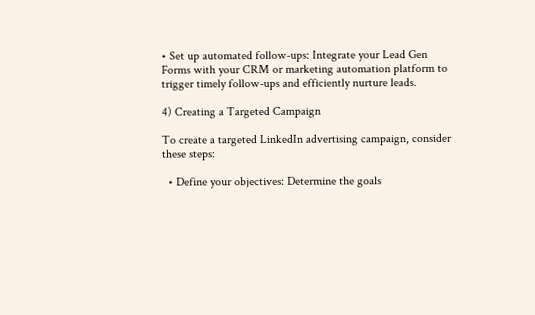• Set up automated follow-ups: Integrate your Lead Gen Forms with your CRM or marketing automation platform to trigger timely follow-ups and efficiently nurture leads.

4) Creating a Targeted Campaign

To create a targeted LinkedIn advertising campaign, consider these steps:

  • Define your objectives: Determine the goals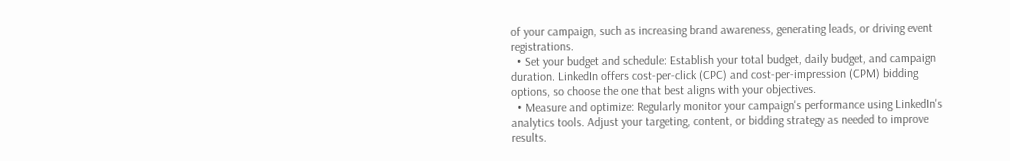of your campaign, such as increasing brand awareness, generating leads, or driving event registrations.
  • Set your budget and schedule: Establish your total budget, daily budget, and campaign duration. LinkedIn offers cost-per-click (CPC) and cost-per-impression (CPM) bidding options, so choose the one that best aligns with your objectives.
  • Measure and optimize: Regularly monitor your campaign's performance using LinkedIn's analytics tools. Adjust your targeting, content, or bidding strategy as needed to improve results.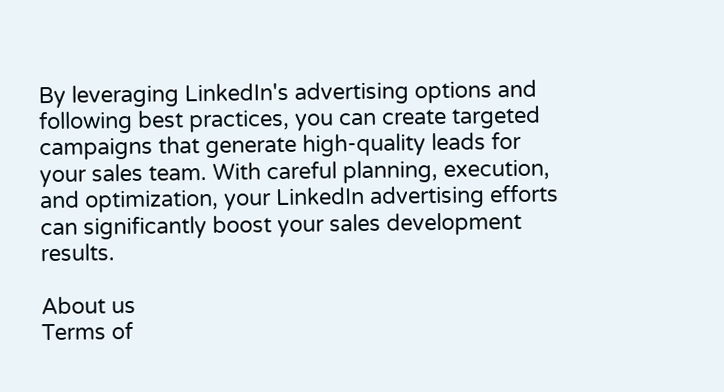By leveraging LinkedIn's advertising options and following best practices, you can create targeted campaigns that generate high-quality leads for your sales team. With careful planning, execution, and optimization, your LinkedIn advertising efforts can significantly boost your sales development results.

About us
Terms of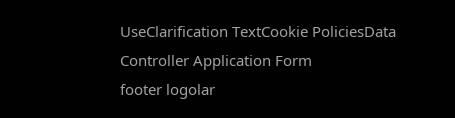UseClarification TextCookie PoliciesData Controller Application Form
footer logolar